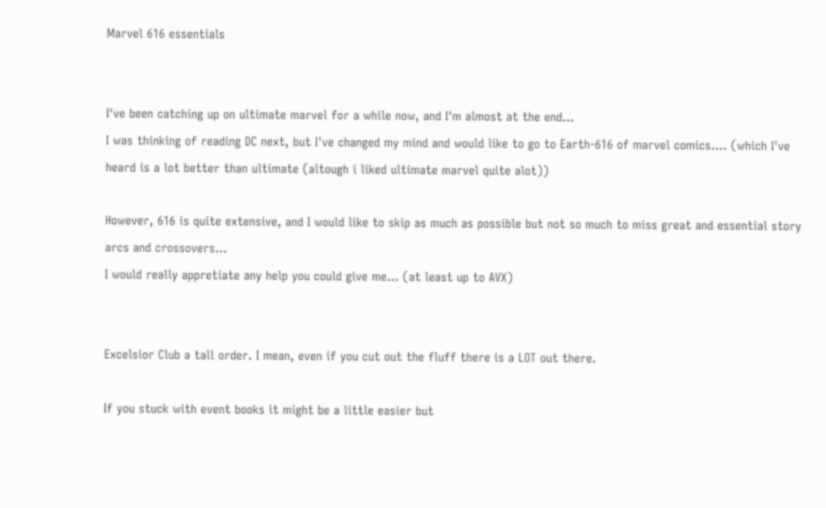Marvel 616 essentials


I've been catching up on ultimate marvel for a while now, and I'm almost at the end...
I was thinking of reading DC next, but I've changed my mind and would like to go to Earth-616 of marvel comics.... (which I've heard is a lot better than ultimate (altough i liked ultimate marvel quite alot))

However, 616 is quite extensive, and I would like to skip as much as possible but not so much to miss great and essential story arcs and crossovers...
I would really appretiate any help you could give me... (at least up to AVX)


Excelsior Club a tall order. I mean, even if you cut out the fluff there is a LOT out there.

If you stuck with event books it might be a little easier but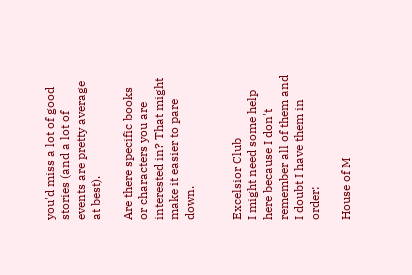you'd miss a lot of good stories (and a lot of events are pretty average at best).

Are there specific books or characters you are interested in? That might make it easier to pare down.


Excelsior Club
I might need some help here because I don't remember all of them and I doubt I have them in order:

House of M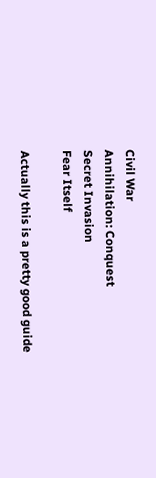Civil War
Annihilation: Conquest
Secret Invasion
Fear Itself

Actually this is a pretty good guide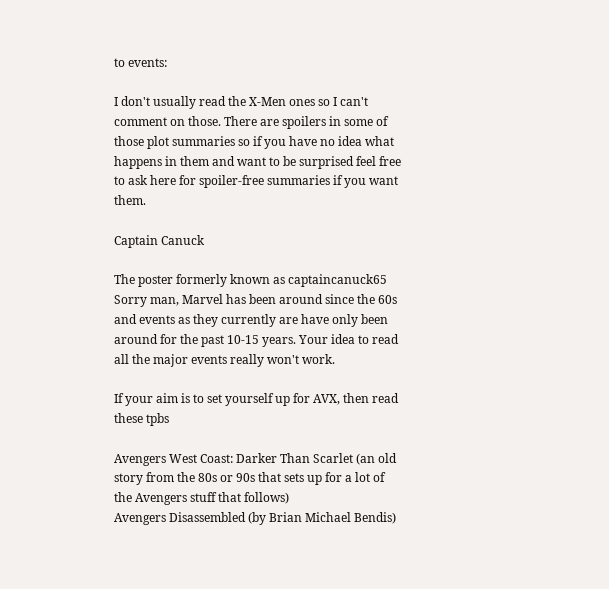to events:

I don't usually read the X-Men ones so I can't comment on those. There are spoilers in some of those plot summaries so if you have no idea what happens in them and want to be surprised feel free to ask here for spoiler-free summaries if you want them.

Captain Canuck

The poster formerly known as captaincanuck65
Sorry man, Marvel has been around since the 60s and events as they currently are have only been around for the past 10-15 years. Your idea to read all the major events really won't work.

If your aim is to set yourself up for AVX, then read these tpbs

Avengers West Coast: Darker Than Scarlet (an old story from the 80s or 90s that sets up for a lot of the Avengers stuff that follows)
Avengers Disassembled (by Brian Michael Bendis)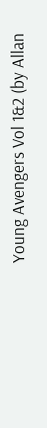Young Avengers Vol 1&2 (by Allan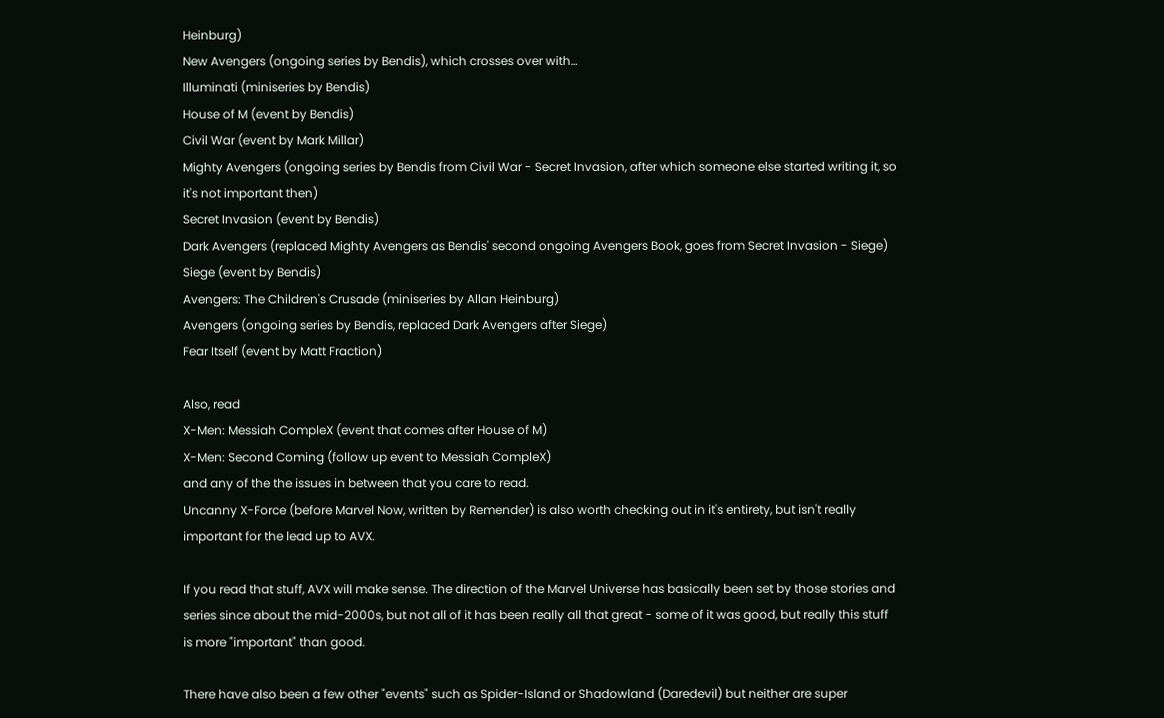Heinburg)
New Avengers (ongoing series by Bendis), which crosses over with…
Illuminati (miniseries by Bendis)
House of M (event by Bendis)
Civil War (event by Mark Millar)
Mighty Avengers (ongoing series by Bendis from Civil War - Secret Invasion, after which someone else started writing it, so it's not important then)
Secret Invasion (event by Bendis)
Dark Avengers (replaced Mighty Avengers as Bendis' second ongoing Avengers Book, goes from Secret Invasion - Siege)
Siege (event by Bendis)
Avengers: The Children's Crusade (miniseries by Allan Heinburg)
Avengers (ongoing series by Bendis, replaced Dark Avengers after Siege)
Fear Itself (event by Matt Fraction)

Also, read
X-Men: Messiah CompleX (event that comes after House of M)
X-Men: Second Coming (follow up event to Messiah CompleX)
and any of the the issues in between that you care to read.
Uncanny X-Force (before Marvel Now, written by Remender) is also worth checking out in it's entirety, but isn't really important for the lead up to AVX.

If you read that stuff, AVX will make sense. The direction of the Marvel Universe has basically been set by those stories and series since about the mid-2000s, but not all of it has been really all that great - some of it was good, but really this stuff is more "important" than good.

There have also been a few other "events" such as Spider-Island or Shadowland (Daredevil) but neither are super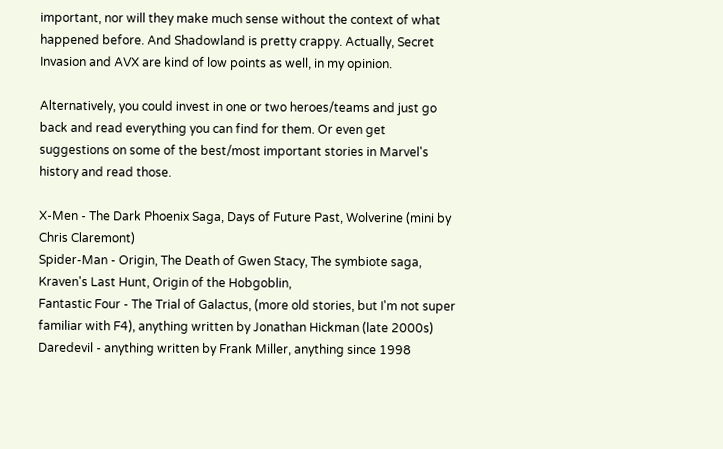important, nor will they make much sense without the context of what happened before. And Shadowland is pretty crappy. Actually, Secret Invasion and AVX are kind of low points as well, in my opinion.

Alternatively, you could invest in one or two heroes/teams and just go back and read everything you can find for them. Or even get suggestions on some of the best/most important stories in Marvel's history and read those.

X-Men - The Dark Phoenix Saga, Days of Future Past, Wolverine (mini by Chris Claremont)
Spider-Man - Origin, The Death of Gwen Stacy, The symbiote saga, Kraven's Last Hunt, Origin of the Hobgoblin,
Fantastic Four - The Trial of Galactus, (more old stories, but I'm not super familiar with F4), anything written by Jonathan Hickman (late 2000s)
Daredevil - anything written by Frank Miller, anything since 1998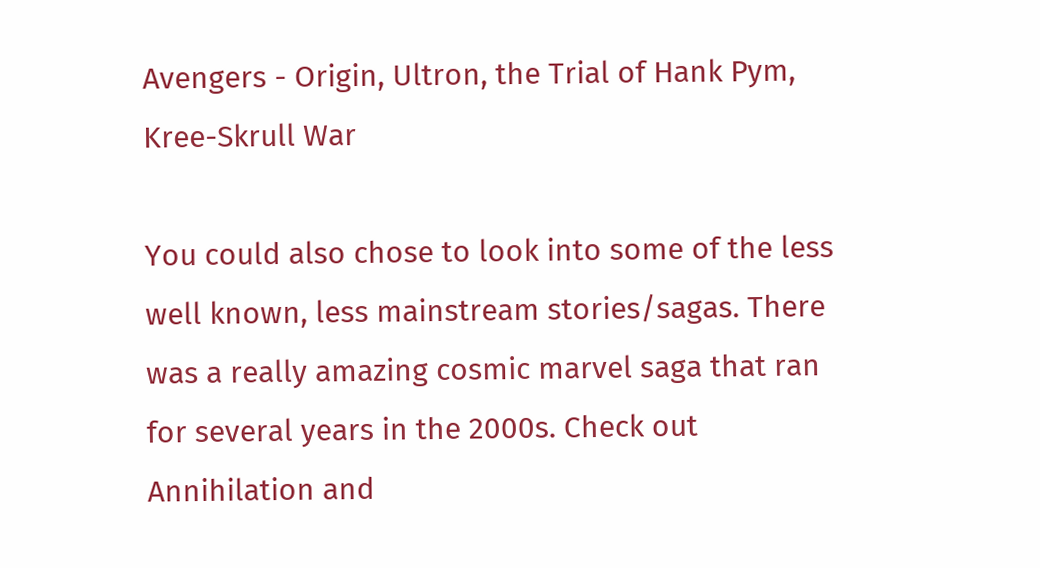Avengers - Origin, Ultron, the Trial of Hank Pym, Kree-Skrull War

You could also chose to look into some of the less well known, less mainstream stories/sagas. There was a really amazing cosmic marvel saga that ran for several years in the 2000s. Check out Annihilation and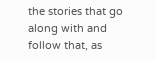the stories that go along with and follow that, as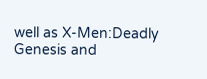well as X-Men:Deadly Genesis and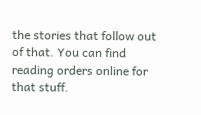the stories that follow out of that. You can find reading orders online for that stuff.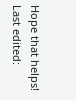Hope that helps!
Last edited: